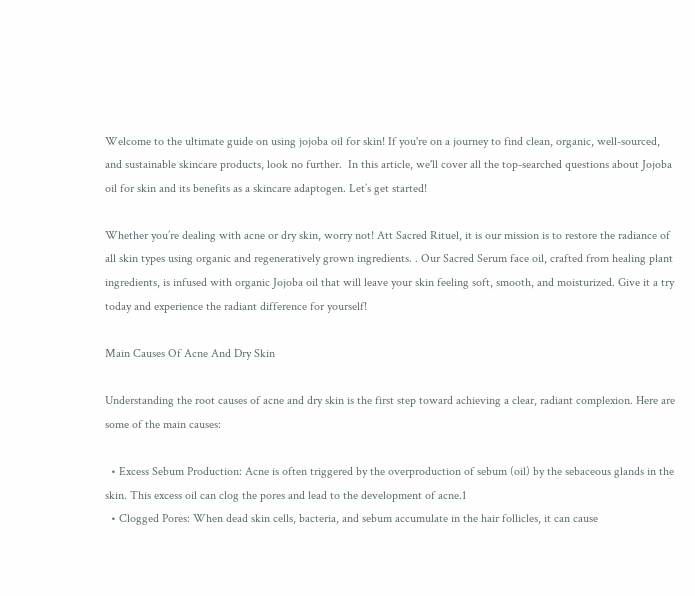Welcome to the ultimate guide on using jojoba oil for skin! If you're on a journey to find clean, organic, well-sourced, and sustainable skincare products, look no further.  In this article, we'll cover all the top-searched questions about Jojoba oil for skin and its benefits as a skincare adaptogen. Let’s get started!

Whether you’re dealing with acne or dry skin, worry not! Att Sacred Rituel, it is our mission is to restore the radiance of all skin types using organic and regeneratively grown ingredients. . Our Sacred Serum face oil, crafted from healing plant ingredients, is infused with organic Jojoba oil that will leave your skin feeling soft, smooth, and moisturized. Give it a try today and experience the radiant difference for yourself!

Main Causes Of Acne And Dry Skin

Understanding the root causes of acne and dry skin is the first step toward achieving a clear, radiant complexion. Here are some of the main causes:

  • Excess Sebum Production: Acne is often triggered by the overproduction of sebum (oil) by the sebaceous glands in the skin. This excess oil can clog the pores and lead to the development of acne.1
  • Clogged Pores: When dead skin cells, bacteria, and sebum accumulate in the hair follicles, it can cause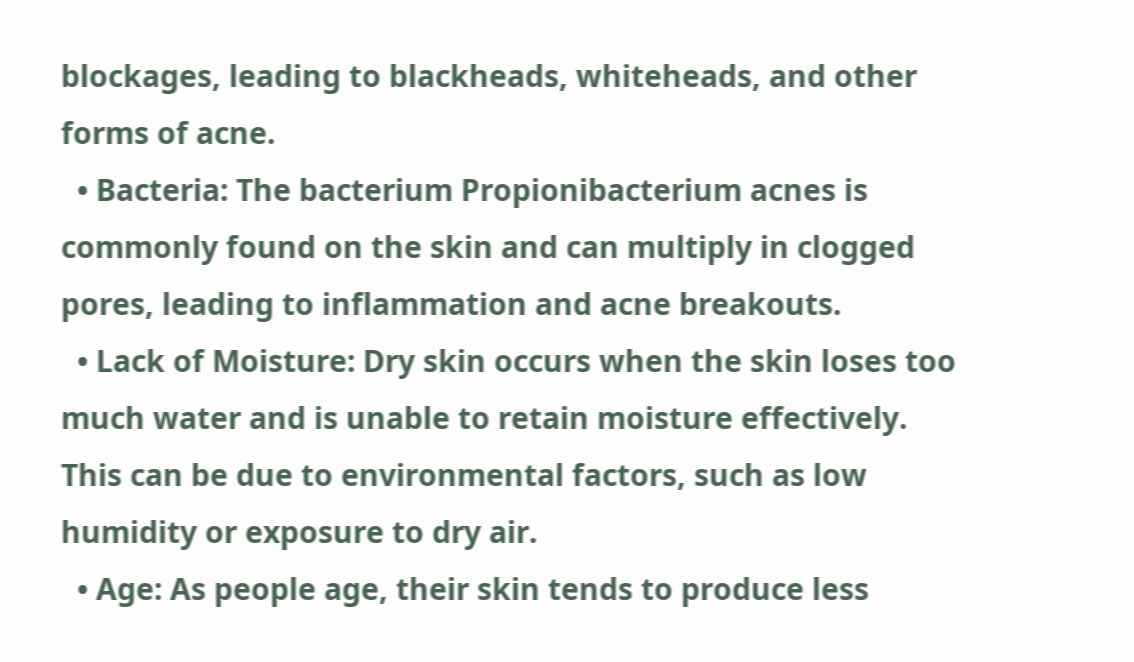blockages, leading to blackheads, whiteheads, and other forms of acne.
  • Bacteria: The bacterium Propionibacterium acnes is commonly found on the skin and can multiply in clogged pores, leading to inflammation and acne breakouts.
  • Lack of Moisture: Dry skin occurs when the skin loses too much water and is unable to retain moisture effectively. This can be due to environmental factors, such as low humidity or exposure to dry air.
  • Age: As people age, their skin tends to produce less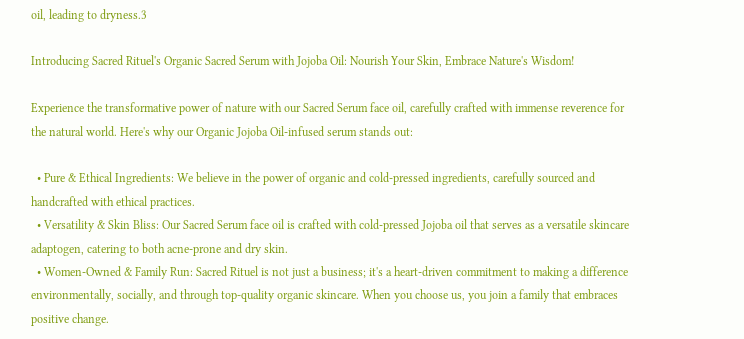oil, leading to dryness.3

Introducing Sacred Rituel's Organic Sacred Serum with Jojoba Oil: Nourish Your Skin, Embrace Nature's Wisdom!

Experience the transformative power of nature with our Sacred Serum face oil, carefully crafted with immense reverence for the natural world. Here's why our Organic Jojoba Oil-infused serum stands out:

  • Pure & Ethical Ingredients: We believe in the power of organic and cold-pressed ingredients, carefully sourced and handcrafted with ethical practices.
  • Versatility & Skin Bliss: Our Sacred Serum face oil is crafted with cold-pressed Jojoba oil that serves as a versatile skincare adaptogen, catering to both acne-prone and dry skin.
  • Women-Owned & Family Run: Sacred Rituel is not just a business; it's a heart-driven commitment to making a difference environmentally, socially, and through top-quality organic skincare. When you choose us, you join a family that embraces positive change.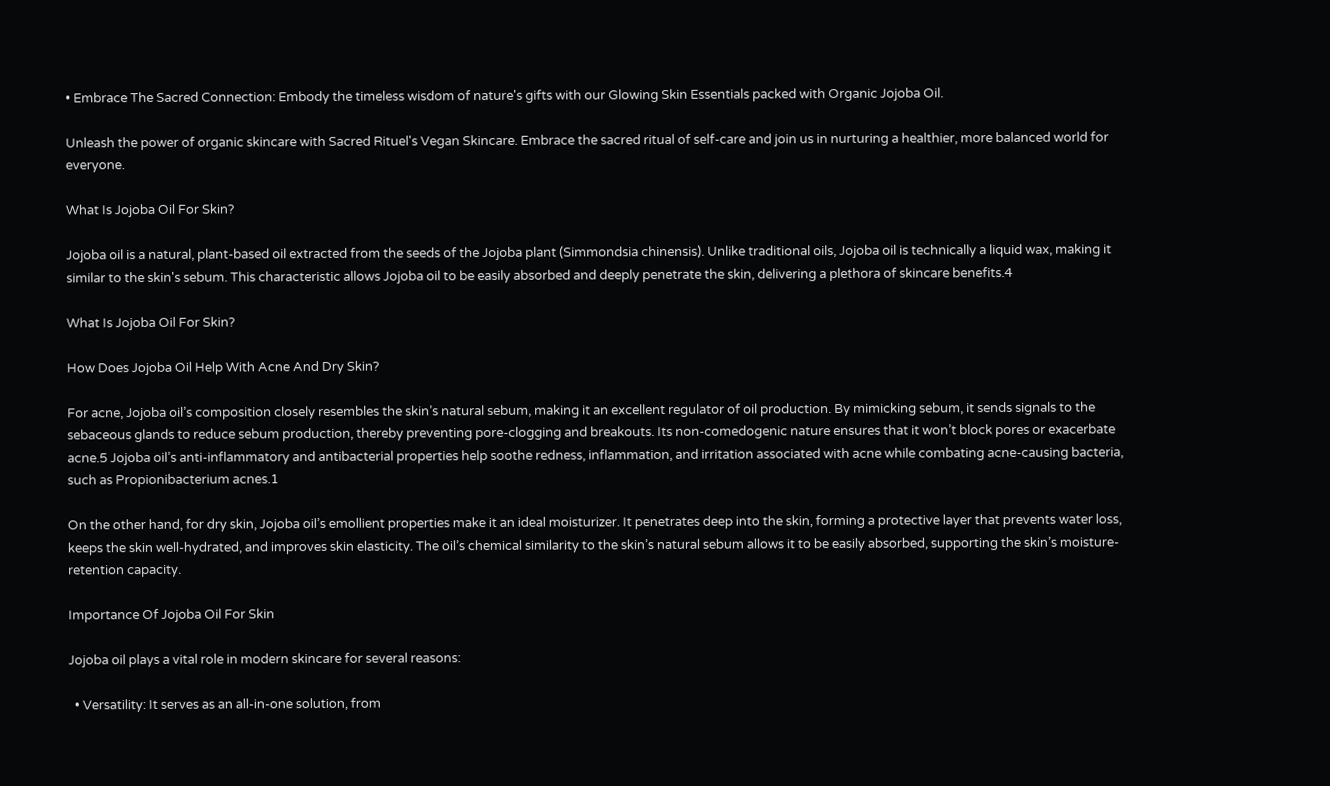• Embrace The Sacred Connection: Embody the timeless wisdom of nature's gifts with our Glowing Skin Essentials packed with Organic Jojoba Oil.

Unleash the power of organic skincare with Sacred Rituel's Vegan Skincare. Embrace the sacred ritual of self-care and join us in nurturing a healthier, more balanced world for everyone.

What Is Jojoba Oil For Skin?

Jojoba oil is a natural, plant-based oil extracted from the seeds of the Jojoba plant (Simmondsia chinensis). Unlike traditional oils, Jojoba oil is technically a liquid wax, making it similar to the skin's sebum. This characteristic allows Jojoba oil to be easily absorbed and deeply penetrate the skin, delivering a plethora of skincare benefits.4

What Is Jojoba Oil For Skin?

How Does Jojoba Oil Help With Acne And Dry Skin?

For acne, Jojoba oil’s composition closely resembles the skin’s natural sebum, making it an excellent regulator of oil production. By mimicking sebum, it sends signals to the sebaceous glands to reduce sebum production, thereby preventing pore-clogging and breakouts. Its non-comedogenic nature ensures that it won’t block pores or exacerbate acne.5 Jojoba oil’s anti-inflammatory and antibacterial properties help soothe redness, inflammation, and irritation associated with acne while combating acne-causing bacteria, such as Propionibacterium acnes.1

On the other hand, for dry skin, Jojoba oil’s emollient properties make it an ideal moisturizer. It penetrates deep into the skin, forming a protective layer that prevents water loss, keeps the skin well-hydrated, and improves skin elasticity. The oil’s chemical similarity to the skin’s natural sebum allows it to be easily absorbed, supporting the skin’s moisture-retention capacity.

Importance Of Jojoba Oil For Skin

Jojoba oil plays a vital role in modern skincare for several reasons:

  • Versatility: It serves as an all-in-one solution, from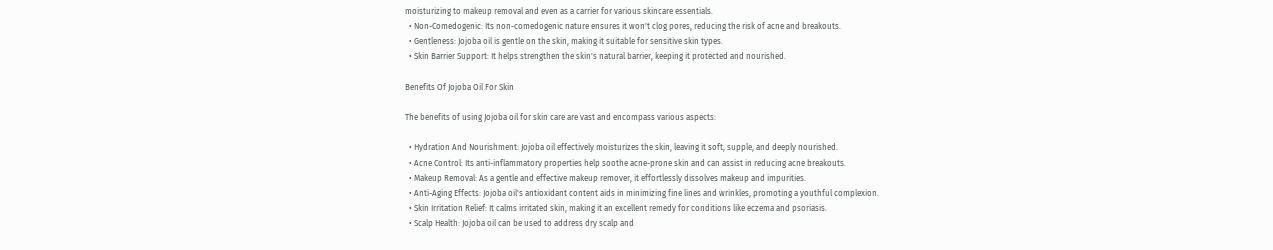moisturizing to makeup removal and even as a carrier for various skincare essentials.
  • Non-Comedogenic: Its non-comedogenic nature ensures it won't clog pores, reducing the risk of acne and breakouts.
  • Gentleness: Jojoba oil is gentle on the skin, making it suitable for sensitive skin types.
  • Skin Barrier Support: It helps strengthen the skin's natural barrier, keeping it protected and nourished.

Benefits Of Jojoba Oil For Skin

The benefits of using Jojoba oil for skin care are vast and encompass various aspects:

  • Hydration And Nourishment: Jojoba oil effectively moisturizes the skin, leaving it soft, supple, and deeply nourished.
  • Acne Control: Its anti-inflammatory properties help soothe acne-prone skin and can assist in reducing acne breakouts.
  • Makeup Removal: As a gentle and effective makeup remover, it effortlessly dissolves makeup and impurities.
  • Anti-Aging Effects: Jojoba oil's antioxidant content aids in minimizing fine lines and wrinkles, promoting a youthful complexion.
  • Skin Irritation Relief: It calms irritated skin, making it an excellent remedy for conditions like eczema and psoriasis.
  • Scalp Health: Jojoba oil can be used to address dry scalp and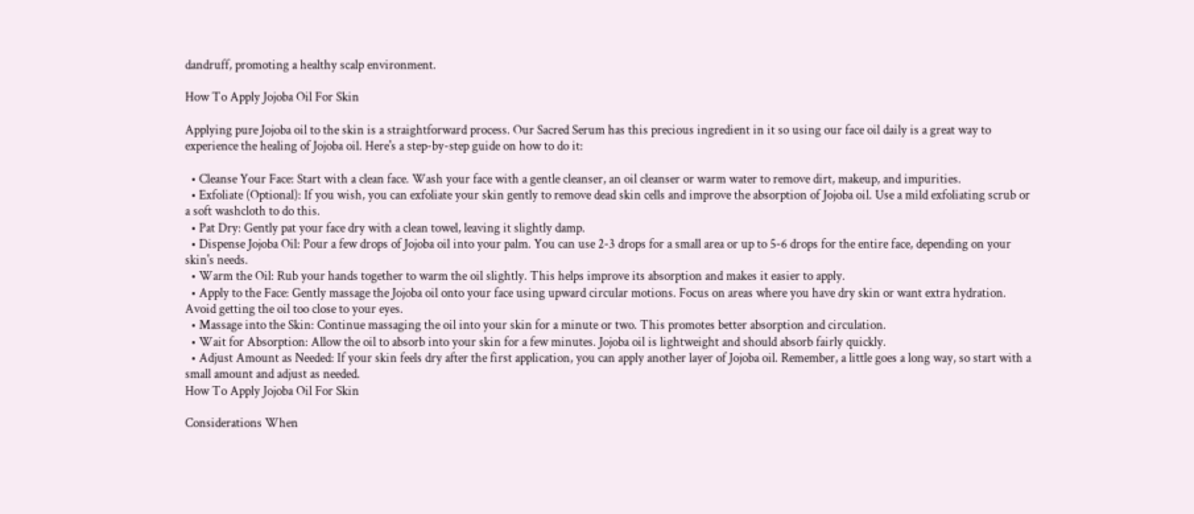dandruff, promoting a healthy scalp environment.

How To Apply Jojoba Oil For Skin

Applying pure Jojoba oil to the skin is a straightforward process. Our Sacred Serum has this precious ingredient in it so using our face oil daily is a great way to experience the healing of Jojoba oil. Here's a step-by-step guide on how to do it:

  • Cleanse Your Face: Start with a clean face. Wash your face with a gentle cleanser, an oil cleanser or warm water to remove dirt, makeup, and impurities.
  • Exfoliate (Optional): If you wish, you can exfoliate your skin gently to remove dead skin cells and improve the absorption of Jojoba oil. Use a mild exfoliating scrub or a soft washcloth to do this.
  • Pat Dry: Gently pat your face dry with a clean towel, leaving it slightly damp.
  • Dispense Jojoba Oil: Pour a few drops of Jojoba oil into your palm. You can use 2-3 drops for a small area or up to 5-6 drops for the entire face, depending on your skin's needs.
  • Warm the Oil: Rub your hands together to warm the oil slightly. This helps improve its absorption and makes it easier to apply.
  • Apply to the Face: Gently massage the Jojoba oil onto your face using upward circular motions. Focus on areas where you have dry skin or want extra hydration. Avoid getting the oil too close to your eyes.
  • Massage into the Skin: Continue massaging the oil into your skin for a minute or two. This promotes better absorption and circulation.
  • Wait for Absorption: Allow the oil to absorb into your skin for a few minutes. Jojoba oil is lightweight and should absorb fairly quickly.
  • Adjust Amount as Needed: If your skin feels dry after the first application, you can apply another layer of Jojoba oil. Remember, a little goes a long way, so start with a small amount and adjust as needed.
How To Apply Jojoba Oil For Skin

Considerations When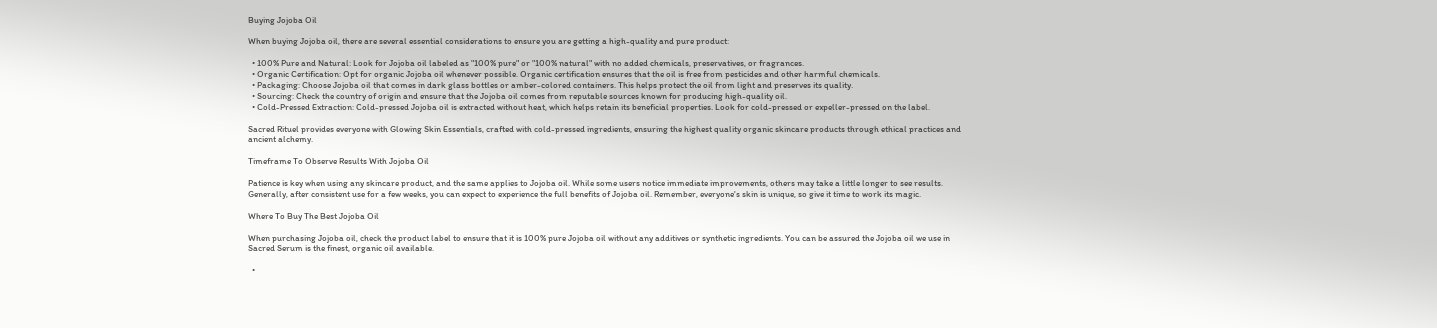Buying Jojoba Oil

When buying Jojoba oil, there are several essential considerations to ensure you are getting a high-quality and pure product:

  • 100% Pure and Natural: Look for Jojoba oil labeled as "100% pure" or "100% natural" with no added chemicals, preservatives, or fragrances.
  • Organic Certification: Opt for organic Jojoba oil whenever possible. Organic certification ensures that the oil is free from pesticides and other harmful chemicals.
  • Packaging: Choose Jojoba oil that comes in dark glass bottles or amber-colored containers. This helps protect the oil from light and preserves its quality.
  • Sourcing: Check the country of origin and ensure that the Jojoba oil comes from reputable sources known for producing high-quality oil.
  • Cold-Pressed Extraction: Cold-pressed Jojoba oil is extracted without heat, which helps retain its beneficial properties. Look for cold-pressed or expeller-pressed on the label.

Sacred Rituel provides everyone with Glowing Skin Essentials, crafted with cold-pressed ingredients, ensuring the highest quality organic skincare products through ethical practices and ancient alchemy.

Timeframe To Observe Results With Jojoba Oil

Patience is key when using any skincare product, and the same applies to Jojoba oil. While some users notice immediate improvements, others may take a little longer to see results. Generally, after consistent use for a few weeks, you can expect to experience the full benefits of Jojoba oil. Remember, everyone's skin is unique, so give it time to work its magic.

Where To Buy The Best Jojoba Oil

When purchasing Jojoba oil, check the product label to ensure that it is 100% pure Jojoba oil without any additives or synthetic ingredients. You can be assured the Jojoba oil we use in Sacred Serum is the finest, organic oil available.

  •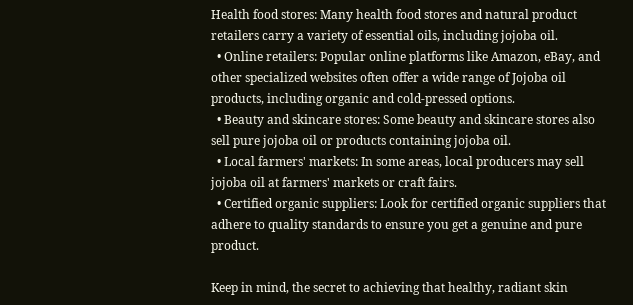Health food stores: Many health food stores and natural product retailers carry a variety of essential oils, including jojoba oil.
  • Online retailers: Popular online platforms like Amazon, eBay, and other specialized websites often offer a wide range of Jojoba oil products, including organic and cold-pressed options.
  • Beauty and skincare stores: Some beauty and skincare stores also sell pure jojoba oil or products containing jojoba oil.
  • Local farmers' markets: In some areas, local producers may sell jojoba oil at farmers' markets or craft fairs.
  • Certified organic suppliers: Look for certified organic suppliers that adhere to quality standards to ensure you get a genuine and pure product.

Keep in mind, the secret to achieving that healthy, radiant skin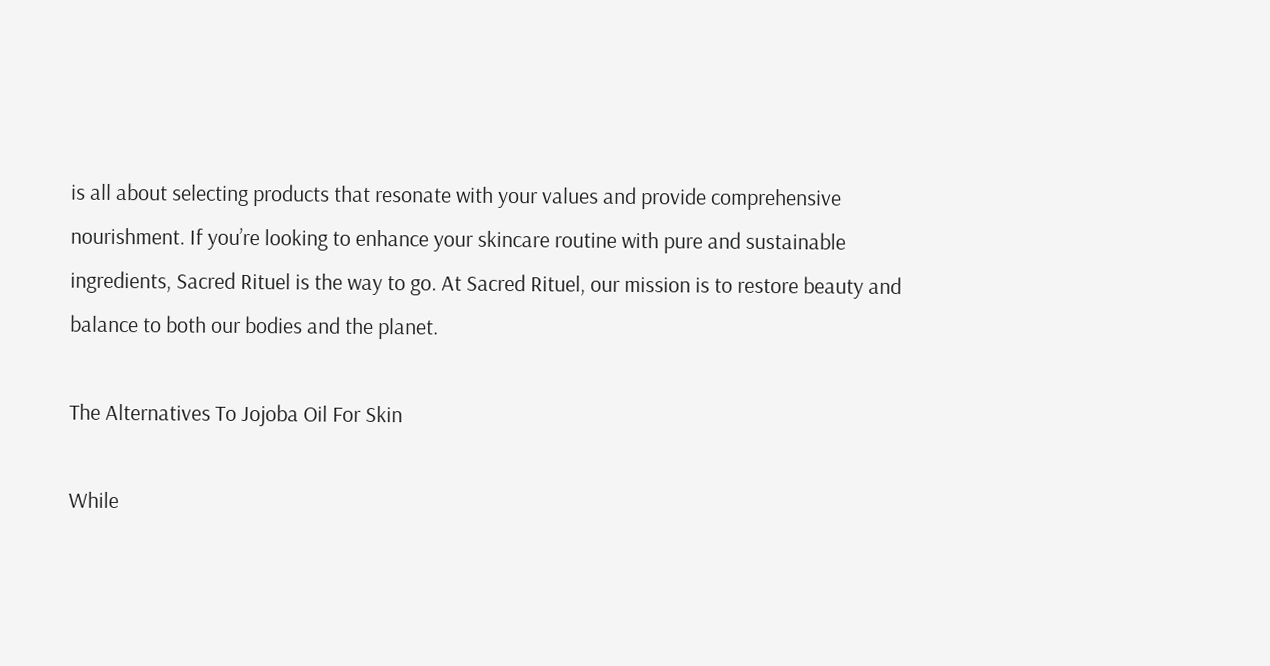is all about selecting products that resonate with your values and provide comprehensive nourishment. If you’re looking to enhance your skincare routine with pure and sustainable ingredients, Sacred Rituel is the way to go. At Sacred Rituel, our mission is to restore beauty and balance to both our bodies and the planet.

The Alternatives To Jojoba Oil For Skin

While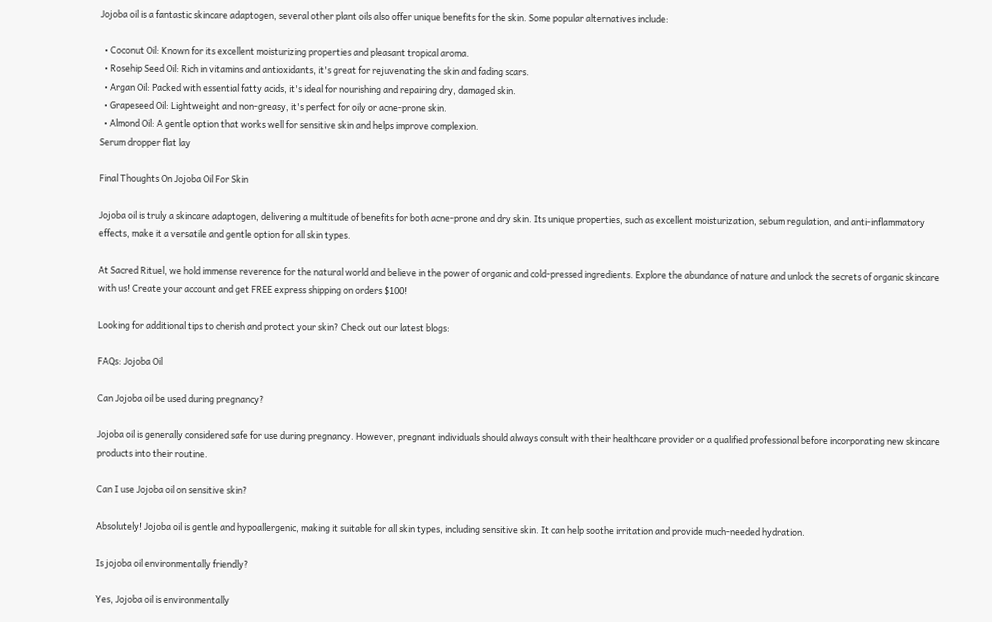Jojoba oil is a fantastic skincare adaptogen, several other plant oils also offer unique benefits for the skin. Some popular alternatives include:

  • Coconut Oil: Known for its excellent moisturizing properties and pleasant tropical aroma.
  • Rosehip Seed Oil: Rich in vitamins and antioxidants, it's great for rejuvenating the skin and fading scars.
  • Argan Oil: Packed with essential fatty acids, it's ideal for nourishing and repairing dry, damaged skin.
  • Grapeseed Oil: Lightweight and non-greasy, it's perfect for oily or acne-prone skin.
  • Almond Oil: A gentle option that works well for sensitive skin and helps improve complexion.
Serum dropper flat lay

Final Thoughts On Jojoba Oil For Skin

Jojoba oil is truly a skincare adaptogen, delivering a multitude of benefits for both acne-prone and dry skin. Its unique properties, such as excellent moisturization, sebum regulation, and anti-inflammatory effects, make it a versatile and gentle option for all skin types.

At Sacred Rituel, we hold immense reverence for the natural world and believe in the power of organic and cold-pressed ingredients. Explore the abundance of nature and unlock the secrets of organic skincare with us! Create your account and get FREE express shipping on orders $100!

Looking for additional tips to cherish and protect your skin? Check out our latest blogs:

FAQs: Jojoba Oil

Can Jojoba oil be used during pregnancy?

Jojoba oil is generally considered safe for use during pregnancy. However, pregnant individuals should always consult with their healthcare provider or a qualified professional before incorporating new skincare products into their routine.

Can I use Jojoba oil on sensitive skin?

Absolutely! Jojoba oil is gentle and hypoallergenic, making it suitable for all skin types, including sensitive skin. It can help soothe irritation and provide much-needed hydration.

Is jojoba oil environmentally friendly?

Yes, Jojoba oil is environmentally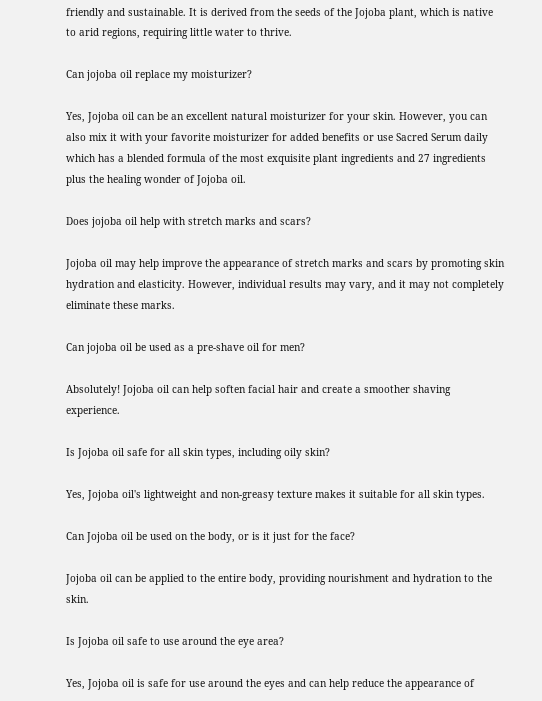friendly and sustainable. It is derived from the seeds of the Jojoba plant, which is native to arid regions, requiring little water to thrive.

Can jojoba oil replace my moisturizer?

Yes, Jojoba oil can be an excellent natural moisturizer for your skin. However, you can also mix it with your favorite moisturizer for added benefits or use Sacred Serum daily which has a blended formula of the most exquisite plant ingredients and 27 ingredients plus the healing wonder of Jojoba oil.

Does jojoba oil help with stretch marks and scars?

Jojoba oil may help improve the appearance of stretch marks and scars by promoting skin hydration and elasticity. However, individual results may vary, and it may not completely eliminate these marks.

Can jojoba oil be used as a pre-shave oil for men?

Absolutely! Jojoba oil can help soften facial hair and create a smoother shaving experience.

Is Jojoba oil safe for all skin types, including oily skin?

Yes, Jojoba oil's lightweight and non-greasy texture makes it suitable for all skin types.

Can Jojoba oil be used on the body, or is it just for the face?

Jojoba oil can be applied to the entire body, providing nourishment and hydration to the skin.

Is Jojoba oil safe to use around the eye area?

Yes, Jojoba oil is safe for use around the eyes and can help reduce the appearance of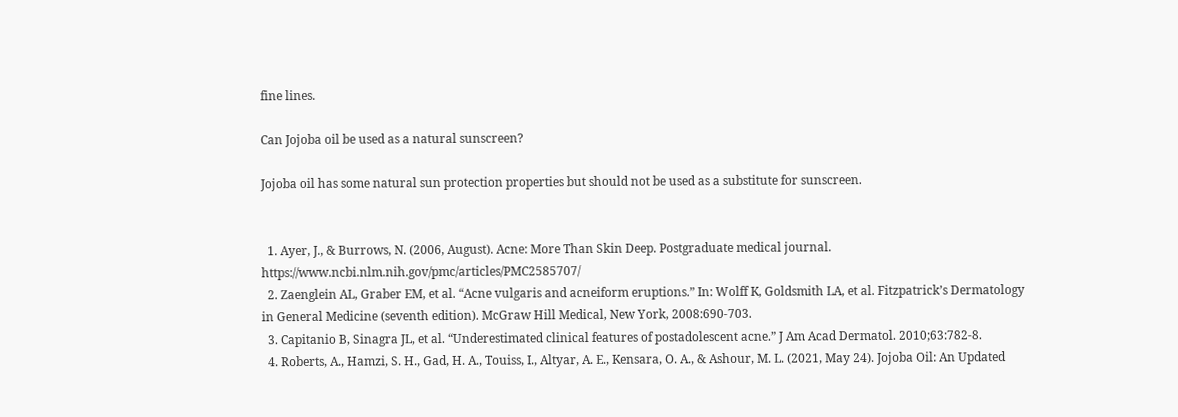fine lines.

Can Jojoba oil be used as a natural sunscreen?

Jojoba oil has some natural sun protection properties but should not be used as a substitute for sunscreen.


  1. Ayer, J., & Burrows, N. (2006, August). Acne: More Than Skin Deep. Postgraduate medical journal. https://www.ncbi.nlm.nih.gov/pmc/articles/PMC2585707/
  2. Zaenglein AL, Graber EM, et al. “Acne vulgaris and acneiform eruptions.” In: Wolff K, Goldsmith LA, et al. Fitzpatrick’s Dermatology in General Medicine (seventh edition). McGraw Hill Medical, New York, 2008:690-703.
  3. Capitanio B, Sinagra JL, et al. “Underestimated clinical features of postadolescent acne.” J Am Acad Dermatol. 2010;63:782-8.
  4. Roberts, A., Hamzi, S. H., Gad, H. A., Touiss, I., Altyar, A. E., Kensara, O. A., & Ashour, M. L. (2021, May 24). Jojoba Oil: An Updated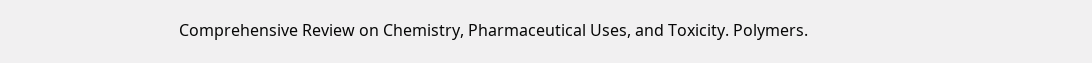Comprehensive Review on Chemistry, Pharmaceutical Uses, and Toxicity. Polymers.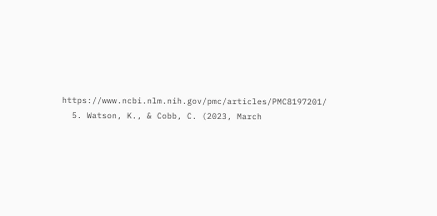https://www.ncbi.nlm.nih.gov/pmc/articles/PMC8197201/
  5. Watson, K., & Cobb, C. (2023, March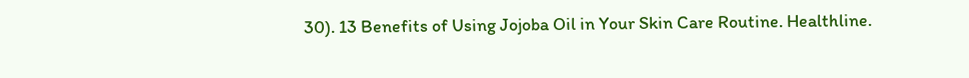30). 13 Benefits of Using Jojoba Oil in Your Skin Care Routine. Healthline.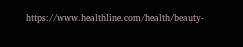https://www.healthline.com/health/beauty-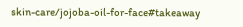skin-care/jojoba-oil-for-face#takeaway